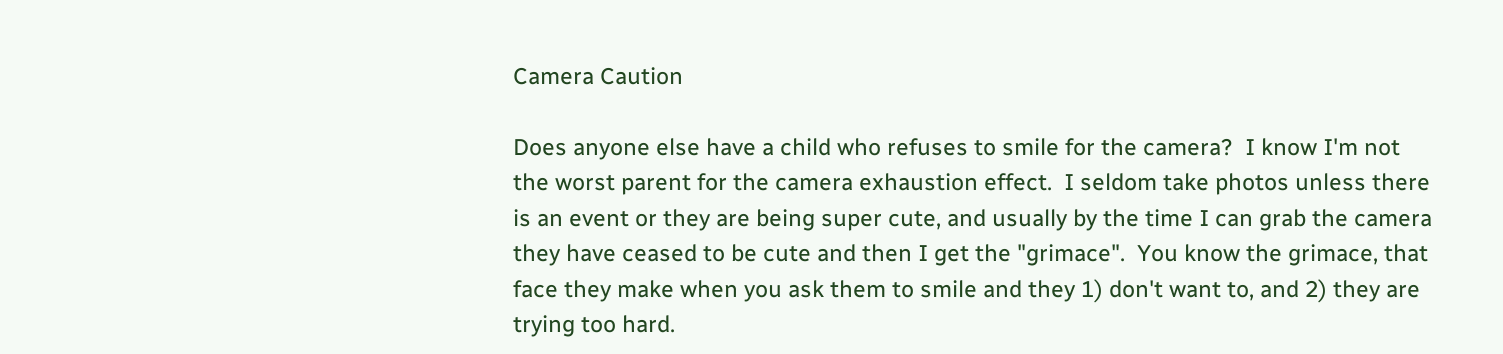Camera Caution

Does anyone else have a child who refuses to smile for the camera?  I know I'm not the worst parent for the camera exhaustion effect.  I seldom take photos unless there is an event or they are being super cute, and usually by the time I can grab the camera they have ceased to be cute and then I get the "grimace".  You know the grimace, that face they make when you ask them to smile and they 1) don't want to, and 2) they are trying too hard.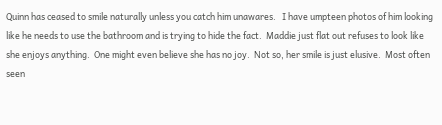Quinn has ceased to smile naturally unless you catch him unawares.   I have umpteen photos of him looking like he needs to use the bathroom and is trying to hide the fact.  Maddie just flat out refuses to look like she enjoys anything.  One might even believe she has no joy.  Not so, her smile is just elusive.  Most often seen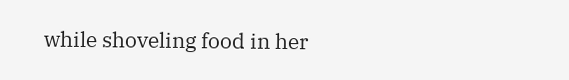while shoveling food in her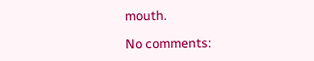mouth.

No comments: